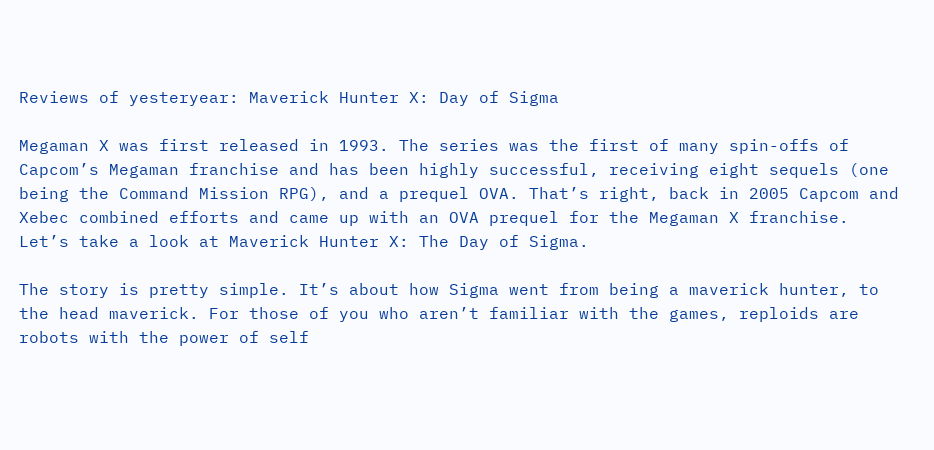Reviews of yesteryear: Maverick Hunter X: Day of Sigma

Megaman X was first released in 1993. The series was the first of many spin-offs of Capcom’s Megaman franchise and has been highly successful, receiving eight sequels (one being the Command Mission RPG), and a prequel OVA. That’s right, back in 2005 Capcom and Xebec combined efforts and came up with an OVA prequel for the Megaman X franchise. Let’s take a look at Maverick Hunter X: The Day of Sigma.

The story is pretty simple. It’s about how Sigma went from being a maverick hunter, to the head maverick. For those of you who aren’t familiar with the games, reploids are robots with the power of self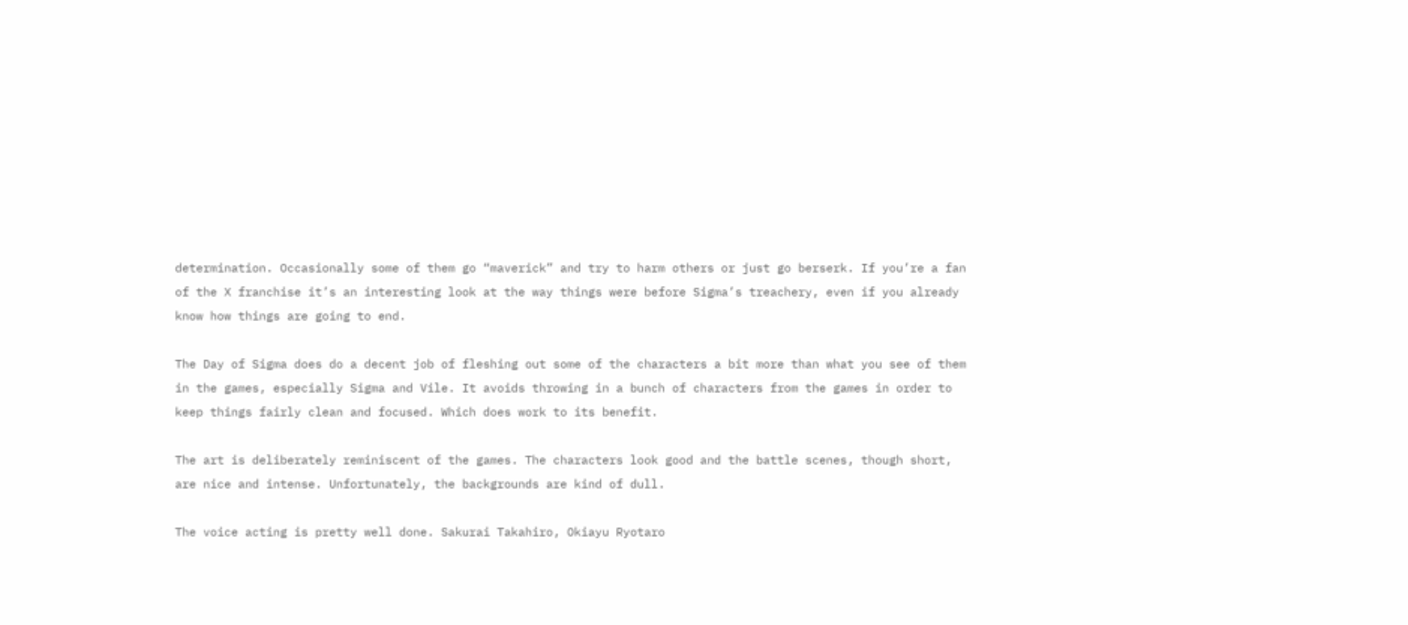determination. Occasionally some of them go “maverick” and try to harm others or just go berserk. If you’re a fan of the X franchise it’s an interesting look at the way things were before Sigma’s treachery, even if you already know how things are going to end.

The Day of Sigma does do a decent job of fleshing out some of the characters a bit more than what you see of them in the games, especially Sigma and Vile. It avoids throwing in a bunch of characters from the games in order to keep things fairly clean and focused. Which does work to its benefit.

The art is deliberately reminiscent of the games. The characters look good and the battle scenes, though short, are nice and intense. Unfortunately, the backgrounds are kind of dull.

The voice acting is pretty well done. Sakurai Takahiro, Okiayu Ryotaro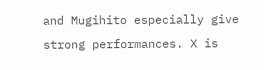and Mugihito especially give strong performances. X is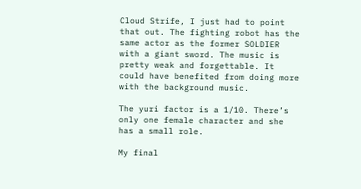Cloud Strife, I just had to point that out. The fighting robot has the same actor as the former SOLDIER with a giant sword. The music is pretty weak and forgettable. It could have benefited from doing more with the background music.

The yuri factor is a 1/10. There’s only one female character and she has a small role.

My final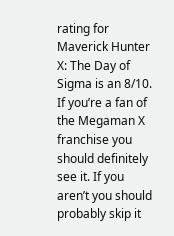rating for Maverick Hunter X: The Day of Sigma is an 8/10. If you’re a fan of the Megaman X franchise you should definitely see it. If you aren’t you should probably skip it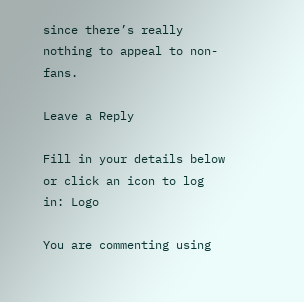since there’s really nothing to appeal to non-fans.

Leave a Reply

Fill in your details below or click an icon to log in: Logo

You are commenting using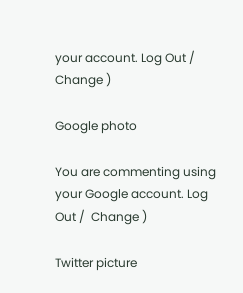your account. Log Out /  Change )

Google photo

You are commenting using your Google account. Log Out /  Change )

Twitter picture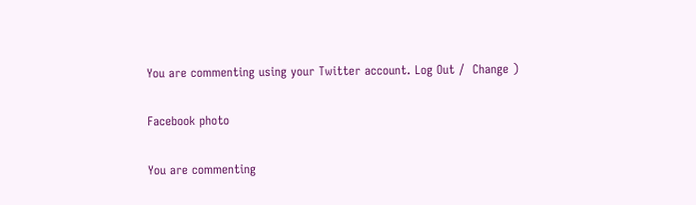You are commenting using your Twitter account. Log Out /  Change )

Facebook photo

You are commenting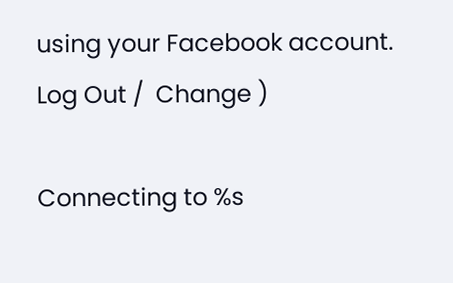using your Facebook account. Log Out /  Change )

Connecting to %s